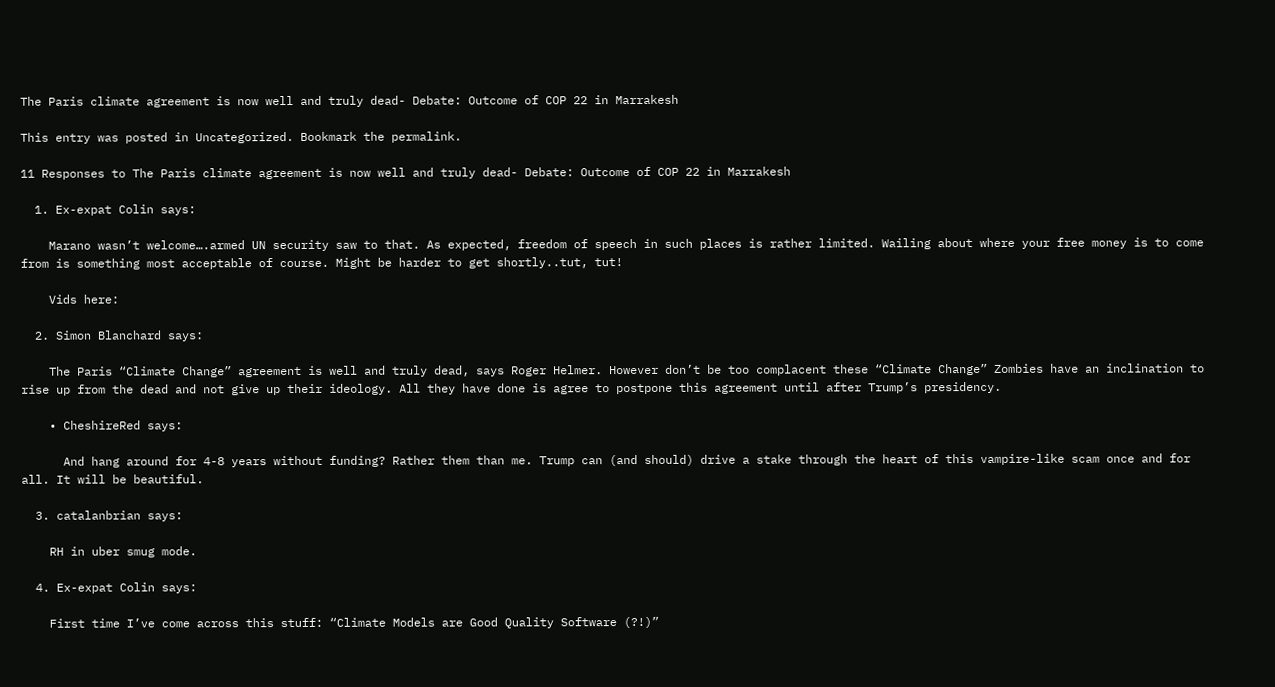The Paris climate agreement is now well and truly dead- Debate: Outcome of COP 22 in Marrakesh

This entry was posted in Uncategorized. Bookmark the permalink.

11 Responses to The Paris climate agreement is now well and truly dead- Debate: Outcome of COP 22 in Marrakesh

  1. Ex-expat Colin says:

    Marano wasn’t welcome….armed UN security saw to that. As expected, freedom of speech in such places is rather limited. Wailing about where your free money is to come from is something most acceptable of course. Might be harder to get shortly..tut, tut!

    Vids here:

  2. Simon Blanchard says:

    The Paris “Climate Change” agreement is well and truly dead, says Roger Helmer. However don’t be too complacent these “Climate Change” Zombies have an inclination to rise up from the dead and not give up their ideology. All they have done is agree to postpone this agreement until after Trump’s presidency.

    • CheshireRed says:

      And hang around for 4-8 years without funding? Rather them than me. Trump can (and should) drive a stake through the heart of this vampire-like scam once and for all. It will be beautiful.

  3. catalanbrian says:

    RH in uber smug mode.

  4. Ex-expat Colin says:

    First time I’ve come across this stuff: “Climate Models are Good Quality Software (?!)”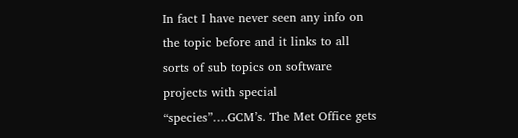In fact I have never seen any info on the topic before and it links to all sorts of sub topics on software projects with special “species”….GCM’s. The Met Office gets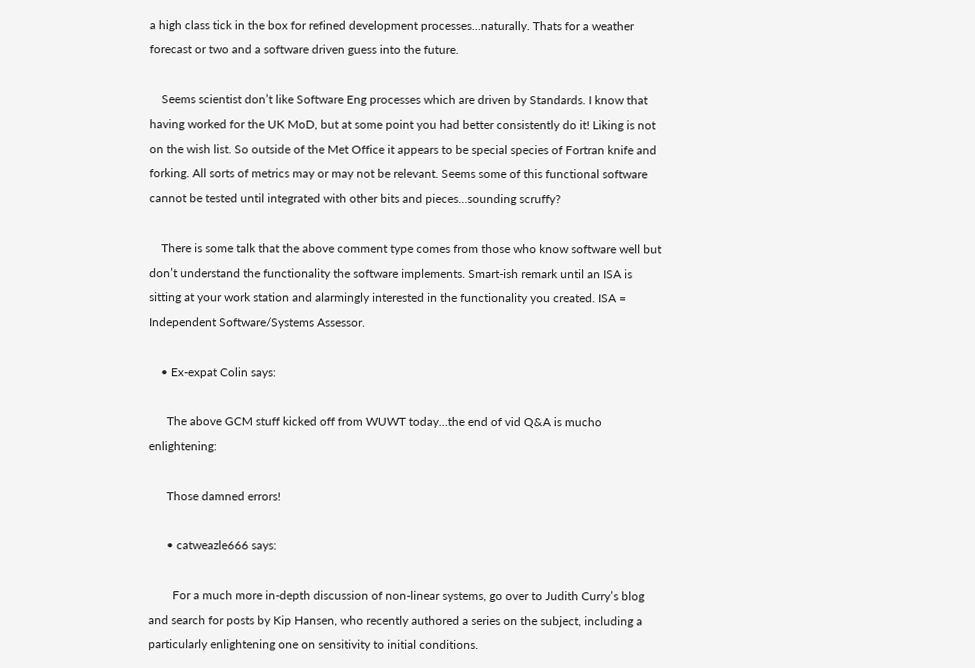a high class tick in the box for refined development processes…naturally. Thats for a weather forecast or two and a software driven guess into the future.

    Seems scientist don’t like Software Eng processes which are driven by Standards. I know that having worked for the UK MoD, but at some point you had better consistently do it! Liking is not on the wish list. So outside of the Met Office it appears to be special species of Fortran knife and forking. All sorts of metrics may or may not be relevant. Seems some of this functional software cannot be tested until integrated with other bits and pieces…sounding scruffy?

    There is some talk that the above comment type comes from those who know software well but don’t understand the functionality the software implements. Smart-ish remark until an ISA is sitting at your work station and alarmingly interested in the functionality you created. ISA = Independent Software/Systems Assessor.

    • Ex-expat Colin says:

      The above GCM stuff kicked off from WUWT today…the end of vid Q&A is mucho enlightening:

      Those damned errors!

      • catweazle666 says:

        For a much more in-depth discussion of non-linear systems, go over to Judith Curry’s blog and search for posts by Kip Hansen, who recently authored a series on the subject, including a particularly enlightening one on sensitivity to initial conditions.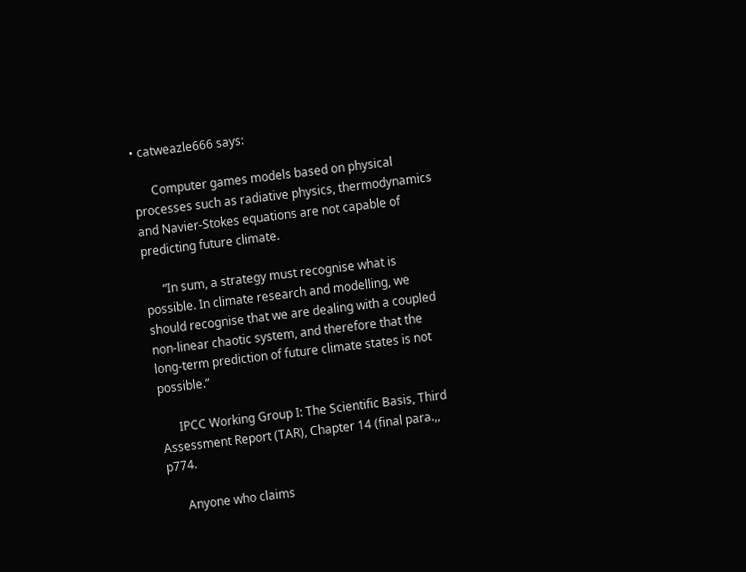• catweazle666 says:

      Computer games models based on physical processes such as radiative physics, thermodynamics and Navier-Stokes equations are not capable of predicting future climate.

      “In sum, a strategy must recognise what is possible. In climate research and modelling, we should recognise that we are dealing with a coupled non-linear chaotic system, and therefore that the long-term prediction of future climate states is not possible.”

      IPCC Working Group I: The Scientific Basis, Third Assessment Report (TAR), Chapter 14 (final para.,, p774.

      Anyone who claims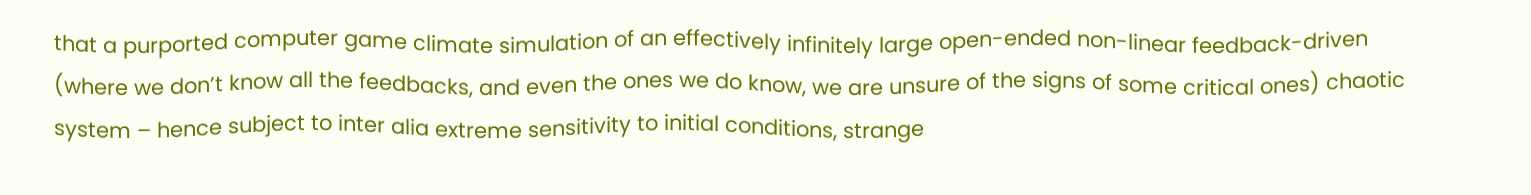that a purported computer game climate simulation of an effectively infinitely large open-ended non-linear feedback-driven (where we don’t know all the feedbacks, and even the ones we do know, we are unsure of the signs of some critical ones) chaotic system – hence subject to inter alia extreme sensitivity to initial conditions, strange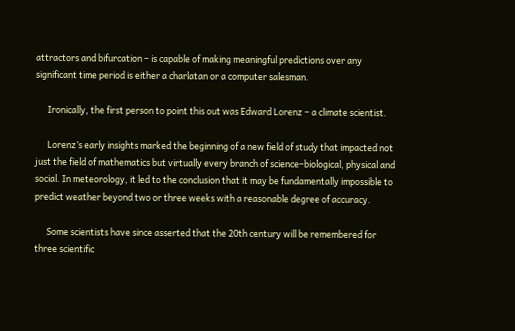attractors and bifurcation – is capable of making meaningful predictions over any significant time period is either a charlatan or a computer salesman.

      Ironically, the first person to point this out was Edward Lorenz – a climate scientist.

      Lorenz’s early insights marked the beginning of a new field of study that impacted not just the field of mathematics but virtually every branch of science–biological, physical and social. In meteorology, it led to the conclusion that it may be fundamentally impossible to predict weather beyond two or three weeks with a reasonable degree of accuracy.

      Some scientists have since asserted that the 20th century will be remembered for three scientific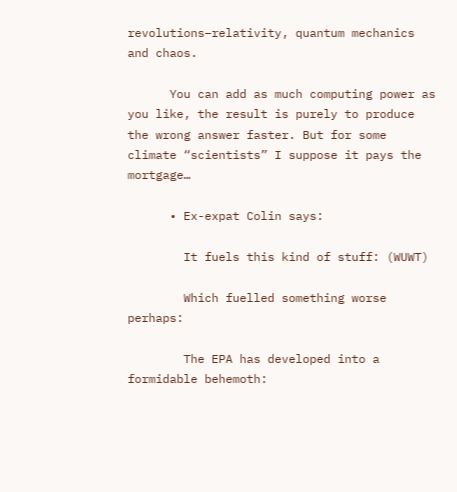revolutions–relativity, quantum mechanics and chaos.

      You can add as much computing power as you like, the result is purely to produce the wrong answer faster. But for some climate “scientists” I suppose it pays the mortgage…

      • Ex-expat Colin says:

        It fuels this kind of stuff: (WUWT)

        Which fuelled something worse perhaps:

        The EPA has developed into a formidable behemoth: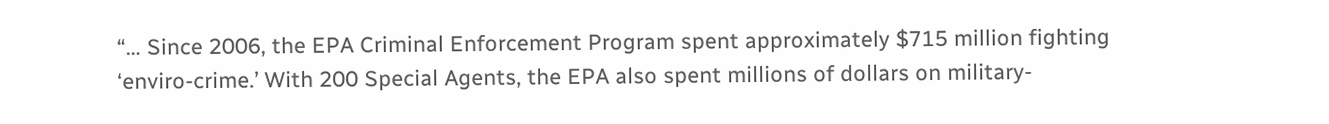“… Since 2006, the EPA Criminal Enforcement Program spent approximately $715 million fighting ‘enviro-crime.’ With 200 Special Agents, the EPA also spent millions of dollars on military-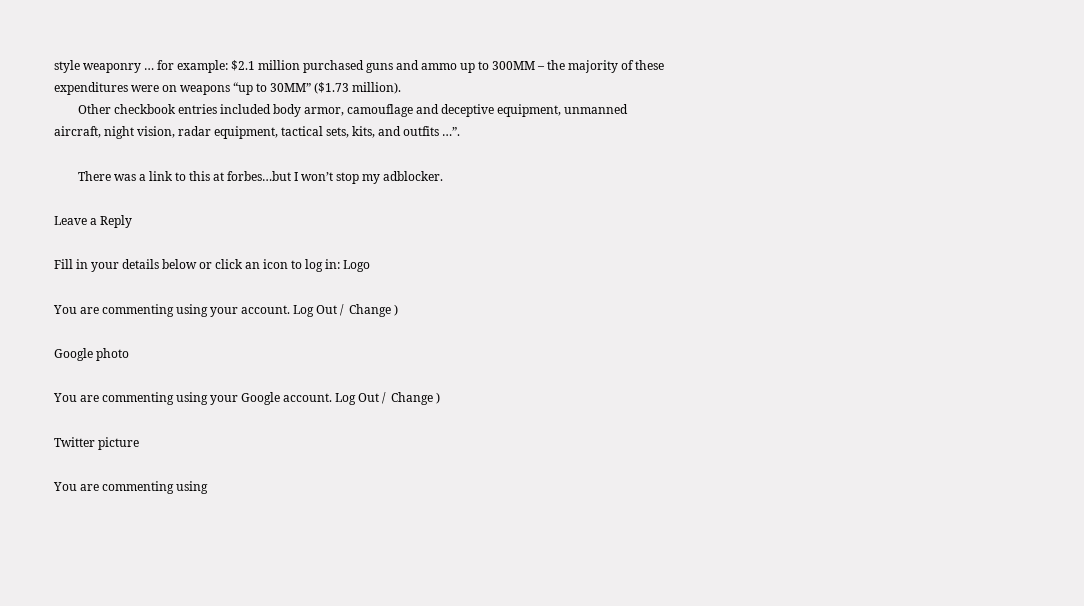style weaponry … for example: $2.1 million purchased guns and ammo up to 300MM – the majority of these expenditures were on weapons “up to 30MM” ($1.73 million).
        Other checkbook entries included body armor, camouflage and deceptive equipment, unmanned aircraft, night vision, radar equipment, tactical sets, kits, and outfits …”.

        There was a link to this at forbes…but I won’t stop my adblocker.

Leave a Reply

Fill in your details below or click an icon to log in: Logo

You are commenting using your account. Log Out /  Change )

Google photo

You are commenting using your Google account. Log Out /  Change )

Twitter picture

You are commenting using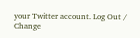your Twitter account. Log Out /  Change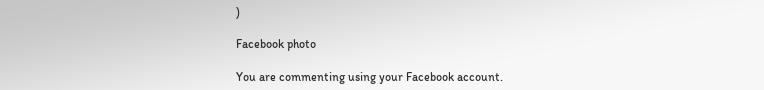)

Facebook photo

You are commenting using your Facebook account.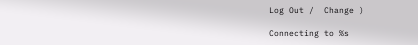Log Out /  Change )

Connecting to %s